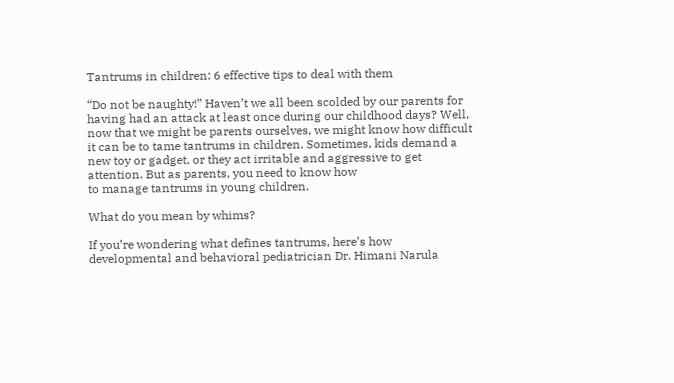Tantrums in children: 6 effective tips to deal with them

“Do not be naughty!” Haven’t we all been scolded by our parents for having had an attack at least once during our childhood days? Well, now that we might be parents ourselves, we might know how difficult it can be to tame tantrums in children. Sometimes, kids demand a new toy or gadget, or they act irritable and aggressive to get attention. But as parents, you need to know how
to manage tantrums in young children.

What do you mean by whims?

If you’re wondering what defines tantrums, here’s how developmental and behavioral pediatrician Dr. Himani Narula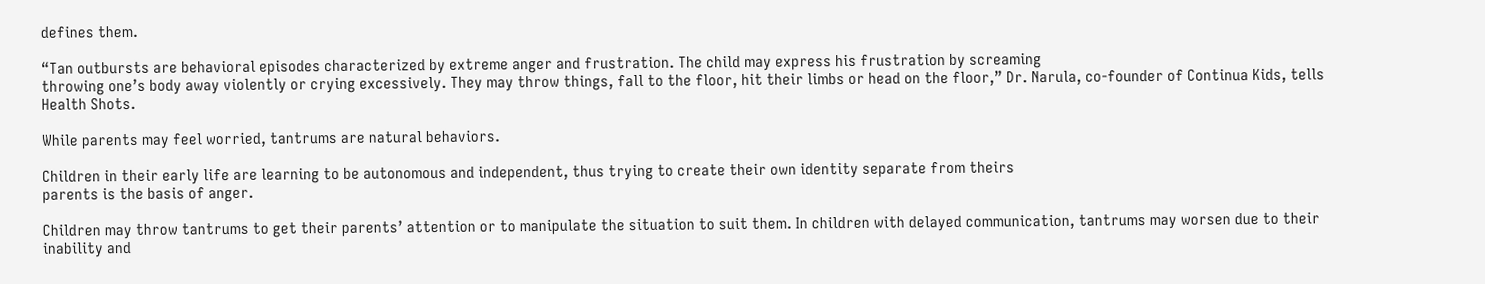defines them.

“Tan outbursts are behavioral episodes characterized by extreme anger and frustration. The child may express his frustration by screaming
throwing one’s body away violently or crying excessively. They may throw things, fall to the floor, hit their limbs or head on the floor,” Dr. Narula, co-founder of Continua Kids, tells Health Shots.

While parents may feel worried, tantrums are natural behaviors.

Children in their early life are learning to be autonomous and independent, thus trying to create their own identity separate from theirs
parents is the basis of anger.

Children may throw tantrums to get their parents’ attention or to manipulate the situation to suit them. In children with delayed communication, tantrums may worsen due to their inability and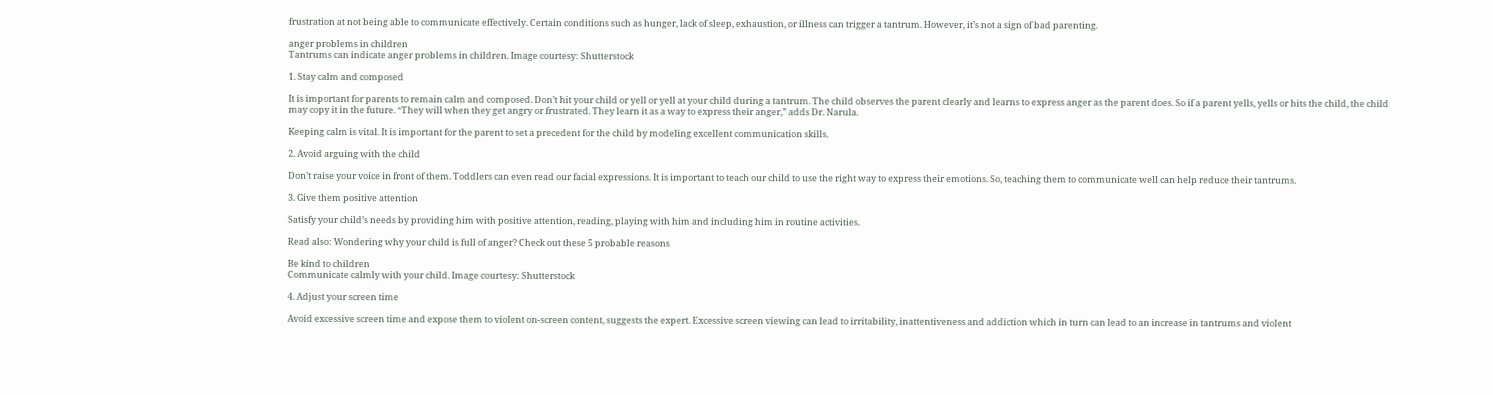frustration at not being able to communicate effectively. Certain conditions such as hunger, lack of sleep, exhaustion, or illness can trigger a tantrum. However, it’s not a sign of bad parenting.

anger problems in children
Tantrums can indicate anger problems in children. Image courtesy: Shutterstock

1. Stay calm and composed

It is important for parents to remain calm and composed. Don’t hit your child or yell or yell at your child during a tantrum. The child observes the parent clearly and learns to express anger as the parent does. So if a parent yells, yells or hits the child, the child may copy it in the future. “They will when they get angry or frustrated. They learn it as a way to express their anger,” adds Dr. Narula.

Keeping calm is vital. It is important for the parent to set a precedent for the child by modeling excellent communication skills.

2. Avoid arguing with the child

Don’t raise your voice in front of them. Toddlers can even read our facial expressions. It is important to teach our child to use the right way to express their emotions. So, teaching them to communicate well can help reduce their tantrums.

3. Give them positive attention

Satisfy your child’s needs by providing him with positive attention, reading, playing with him and including him in routine activities.

Read also: Wondering why your child is full of anger? Check out these 5 probable reasons

Be kind to children
Communicate calmly with your child. Image courtesy: Shutterstock

4. Adjust your screen time

Avoid excessive screen time and expose them to violent on-screen content, suggests the expert. Excessive screen viewing can lead to irritability, inattentiveness and addiction which in turn can lead to an increase in tantrums and violent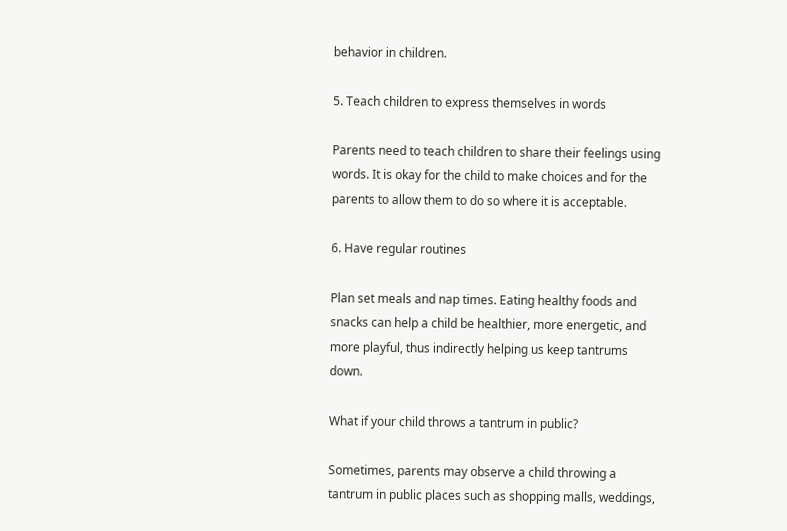behavior in children.

5. Teach children to express themselves in words

Parents need to teach children to share their feelings using words. It is okay for the child to make choices and for the parents to allow them to do so where it is acceptable.

6. Have regular routines

Plan set meals and nap times. Eating healthy foods and snacks can help a child be healthier, more energetic, and more playful, thus indirectly helping us keep tantrums down.

What if your child throws a tantrum in public?

Sometimes, parents may observe a child throwing a tantrum in public places such as shopping malls, weddings,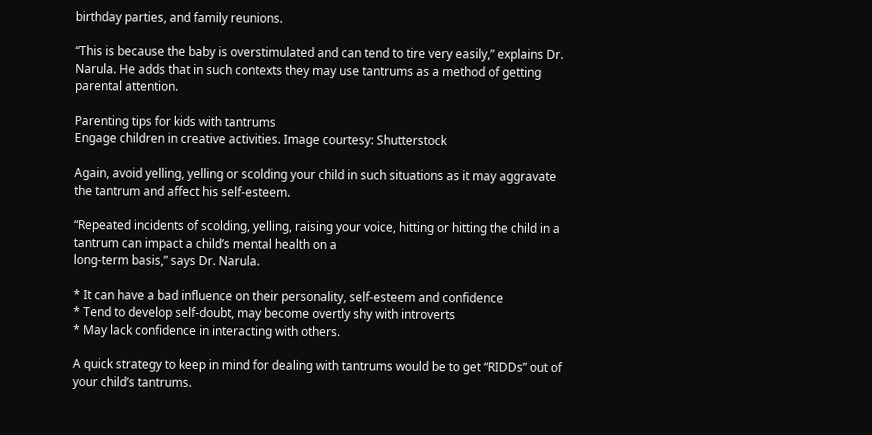birthday parties, and family reunions.

“This is because the baby is overstimulated and can tend to tire very easily,” explains Dr. Narula. He adds that in such contexts they may use tantrums as a method of getting parental attention.

Parenting tips for kids with tantrums
Engage children in creative activities. Image courtesy: Shutterstock

Again, avoid yelling, yelling or scolding your child in such situations as it may aggravate the tantrum and affect his self-esteem.

“Repeated incidents of scolding, yelling, raising your voice, hitting or hitting the child in a tantrum can impact a child’s mental health on a
long-term basis,” says Dr. Narula.

* It can have a bad influence on their personality, self-esteem and confidence
* Tend to develop self-doubt, may become overtly shy with introverts
* May lack confidence in interacting with others.

A quick strategy to keep in mind for dealing with tantrums would be to get “RIDDs” out of your child’s tantrums.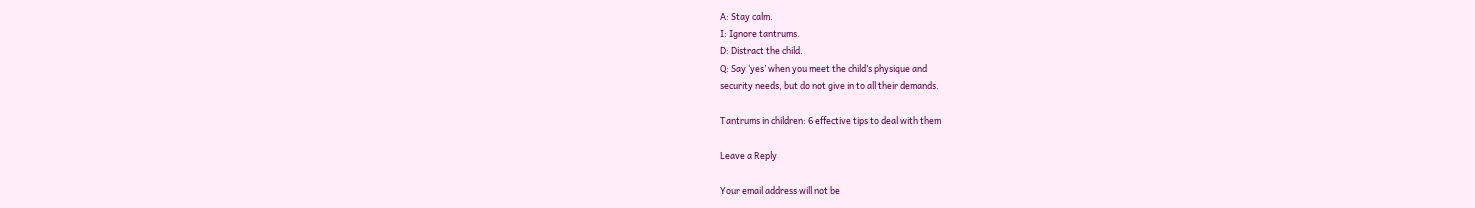A: Stay calm.
I: Ignore tantrums.
D: Distract the child.
Q: Say ‘yes’ when you meet the child’s physique and
security needs, but do not give in to all their demands.

Tantrums in children: 6 effective tips to deal with them

Leave a Reply

Your email address will not be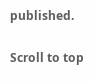published.

Scroll to top